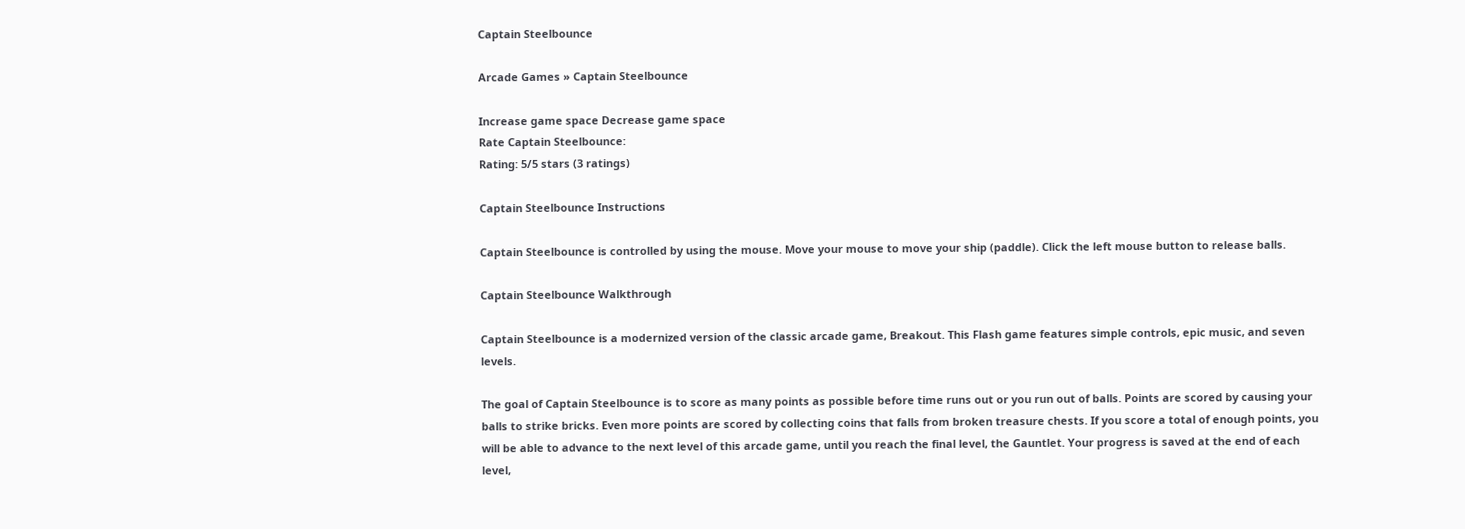Captain Steelbounce

Arcade Games » Captain Steelbounce

Increase game space Decrease game space
Rate Captain Steelbounce:
Rating: 5/5 stars (3 ratings)

Captain Steelbounce Instructions

Captain Steelbounce is controlled by using the mouse. Move your mouse to move your ship (paddle). Click the left mouse button to release balls.

Captain Steelbounce Walkthrough

Captain Steelbounce is a modernized version of the classic arcade game, Breakout. This Flash game features simple controls, epic music, and seven levels.

The goal of Captain Steelbounce is to score as many points as possible before time runs out or you run out of balls. Points are scored by causing your balls to strike bricks. Even more points are scored by collecting coins that falls from broken treasure chests. If you score a total of enough points, you will be able to advance to the next level of this arcade game, until you reach the final level, the Gauntlet. Your progress is saved at the end of each level,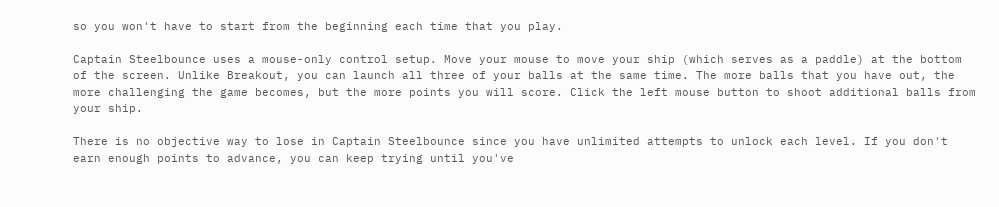so you won't have to start from the beginning each time that you play.

Captain Steelbounce uses a mouse-only control setup. Move your mouse to move your ship (which serves as a paddle) at the bottom of the screen. Unlike Breakout, you can launch all three of your balls at the same time. The more balls that you have out, the more challenging the game becomes, but the more points you will score. Click the left mouse button to shoot additional balls from your ship.

There is no objective way to lose in Captain Steelbounce since you have unlimited attempts to unlock each level. If you don't earn enough points to advance, you can keep trying until you've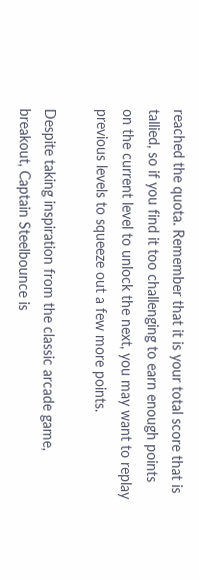reached the quota. Remember that it is your total score that is tallied, so if you find it too challenging to earn enough points on the current level to unlock the next, you may want to replay previous levels to squeeze out a few more points.

Despite taking inspiration from the classic arcade game, breakout, Captain Steelbounce is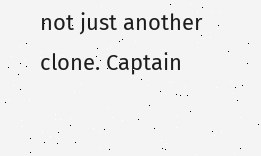not just another clone. Captain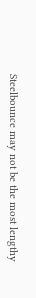Steelbounce may not be the most lengthy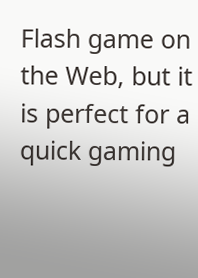Flash game on the Web, but it is perfect for a quick gaming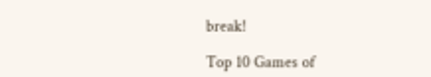break!

Top 10 Games of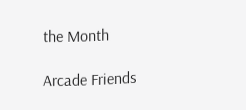the Month

Arcade Friends